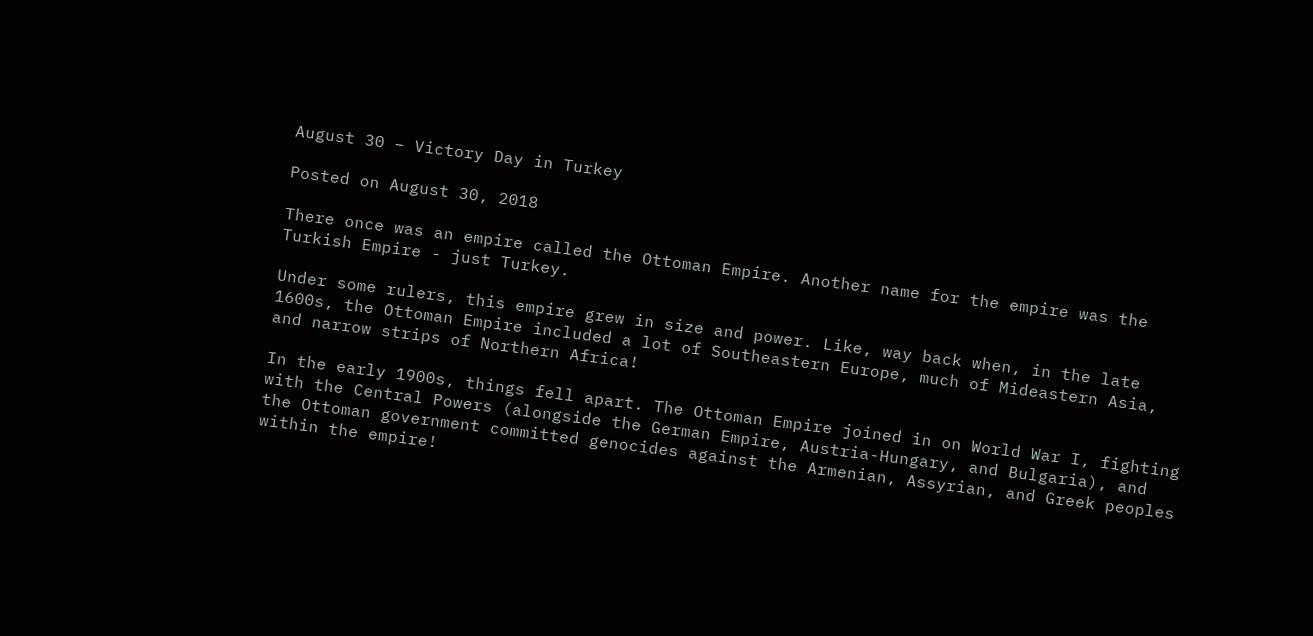August 30 – Victory Day in Turkey

Posted on August 30, 2018

There once was an empire called the Ottoman Empire. Another name for the empire was the Turkish Empire - just Turkey.

Under some rulers, this empire grew in size and power. Like, way back when, in the late 1600s, the Ottoman Empire included a lot of Southeastern Europe, much of Mideastern Asia, and narrow strips of Northern Africa!

In the early 1900s, things fell apart. The Ottoman Empire joined in on World War I, fighting with the Central Powers (alongside the German Empire, Austria-Hungary, and Bulgaria), and the Ottoman government committed genocides against the Armenian, Assyrian, and Greek peoples within the empire!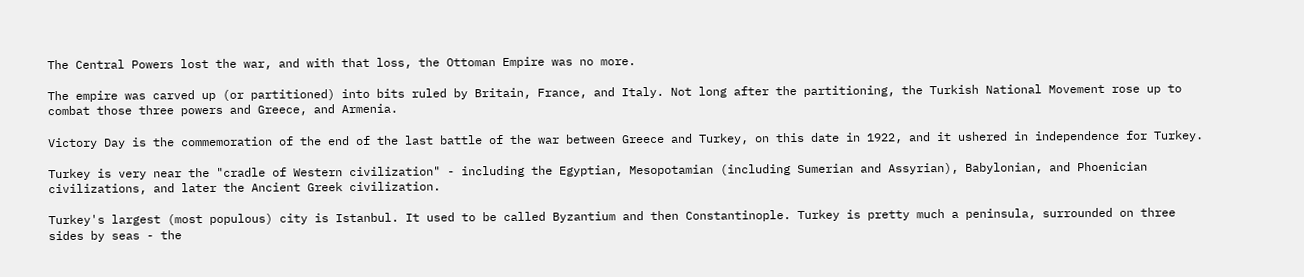The Central Powers lost the war, and with that loss, the Ottoman Empire was no more.

The empire was carved up (or partitioned) into bits ruled by Britain, France, and Italy. Not long after the partitioning, the Turkish National Movement rose up to combat those three powers and Greece, and Armenia.

Victory Day is the commemoration of the end of the last battle of the war between Greece and Turkey, on this date in 1922, and it ushered in independence for Turkey.

Turkey is very near the "cradle of Western civilization" - including the Egyptian, Mesopotamian (including Sumerian and Assyrian), Babylonian, and Phoenician  civilizations, and later the Ancient Greek civilization.

Turkey's largest (most populous) city is Istanbul. It used to be called Byzantium and then Constantinople. Turkey is pretty much a peninsula, surrounded on three sides by seas - the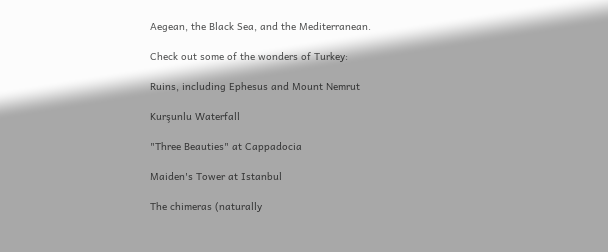Aegean, the Black Sea, and the Mediterranean.

Check out some of the wonders of Turkey:

Ruins, including Ephesus and Mount Nemrut

Kurşunlu Waterfall

"Three Beauties" at Cappadocia

Maiden's Tower at Istanbul

The chimeras (naturally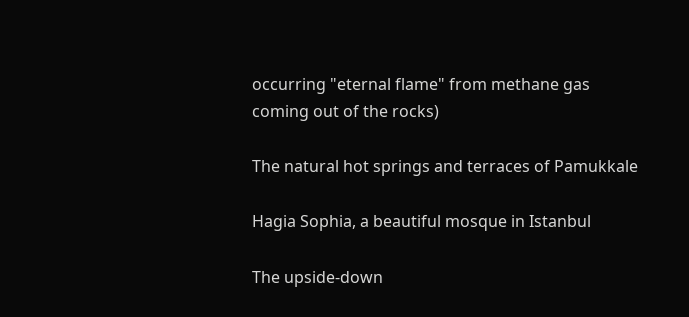occurring "eternal flame" from methane gas coming out of the rocks)

The natural hot springs and terraces of Pamukkale

Hagia Sophia, a beautiful mosque in Istanbul

The upside-down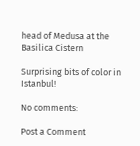head of Medusa at the Basilica Cistern

Surprising bits of color in Istanbul!

No comments:

Post a Comment